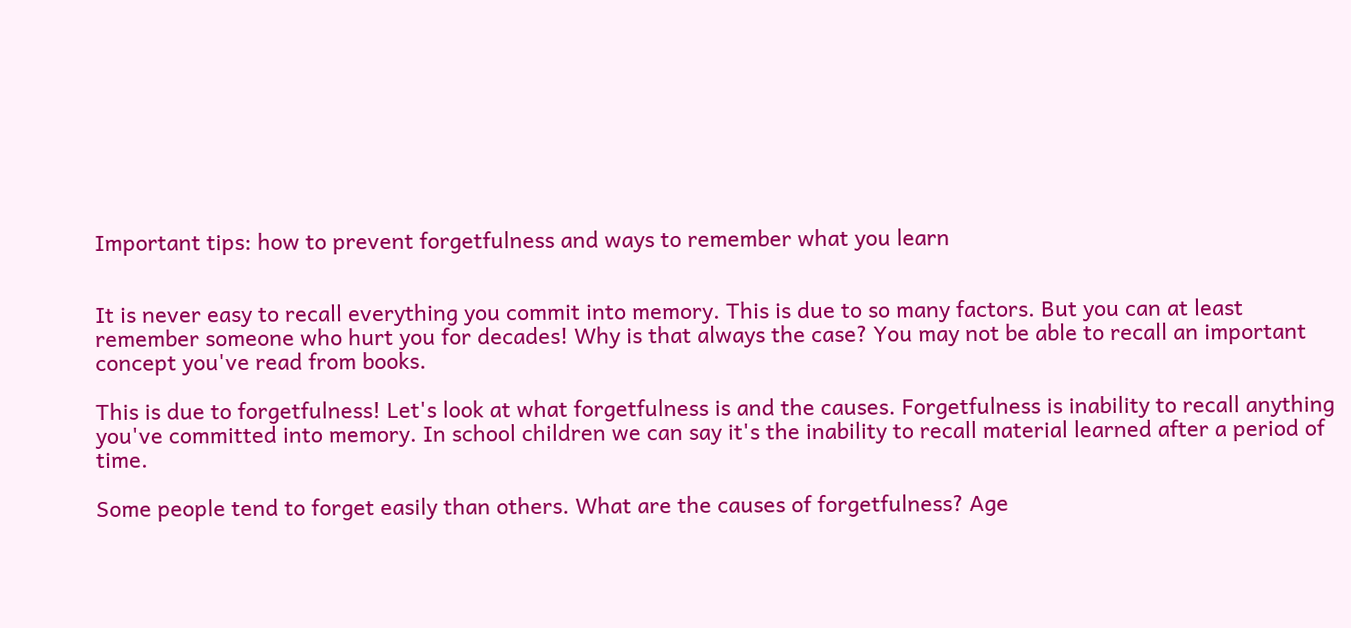Important tips: how to prevent forgetfulness and ways to remember what you learn


It is never easy to recall everything you commit into memory. This is due to so many factors. But you can at least remember someone who hurt you for decades! Why is that always the case? You may not be able to recall an important concept you've read from books.

This is due to forgetfulness! Let's look at what forgetfulness is and the causes. Forgetfulness is inability to recall anything you've committed into memory. In school children we can say it's the inability to recall material learned after a period of time.

Some people tend to forget easily than others. What are the causes of forgetfulness? Age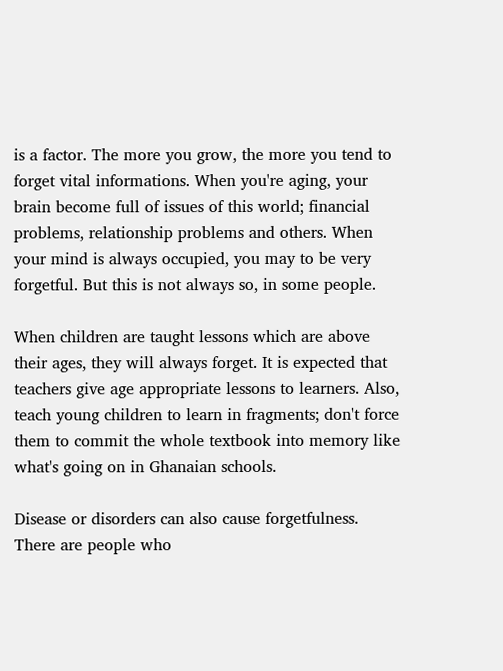is a factor. The more you grow, the more you tend to forget vital informations. When you're aging, your brain become full of issues of this world; financial problems, relationship problems and others. When your mind is always occupied, you may to be very forgetful. But this is not always so, in some people.

When children are taught lessons which are above their ages, they will always forget. It is expected that teachers give age appropriate lessons to learners. Also, teach young children to learn in fragments; don't force them to commit the whole textbook into memory like what's going on in Ghanaian schools.

Disease or disorders can also cause forgetfulness. There are people who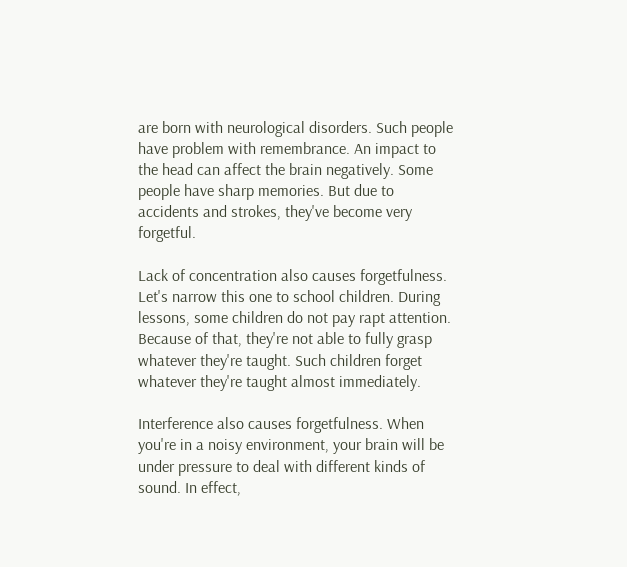are born with neurological disorders. Such people have problem with remembrance. An impact to the head can affect the brain negatively. Some people have sharp memories. But due to accidents and strokes, they've become very forgetful.

Lack of concentration also causes forgetfulness. Let's narrow this one to school children. During lessons, some children do not pay rapt attention. Because of that, they're not able to fully grasp whatever they're taught. Such children forget whatever they're taught almost immediately.

Interference also causes forgetfulness. When you're in a noisy environment, your brain will be under pressure to deal with different kinds of sound. In effect,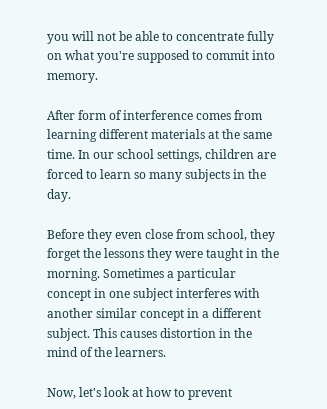you will not be able to concentrate fully on what you're supposed to commit into memory.

After form of interference comes from learning different materials at the same time. In our school settings, children are forced to learn so many subjects in the day.

Before they even close from school, they forget the lessons they were taught in the morning. Sometimes a particular concept in one subject interferes with another similar concept in a different subject. This causes distortion in the mind of the learners.

Now, let's look at how to prevent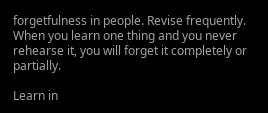forgetfulness in people. Revise frequently. When you learn one thing and you never rehearse it, you will forget it completely or partially.

Learn in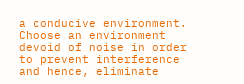a conducive environment. Choose an environment devoid of noise in order to prevent interference and hence, eliminate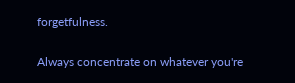forgetfulness.

Always concentrate on whatever you're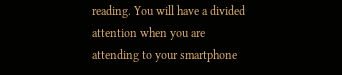reading. You will have a divided attention when you are attending to your smartphone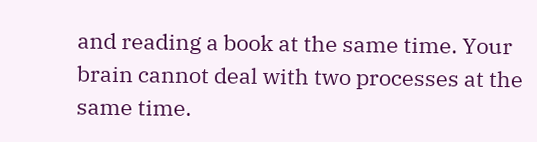and reading a book at the same time. Your brain cannot deal with two processes at the same time.